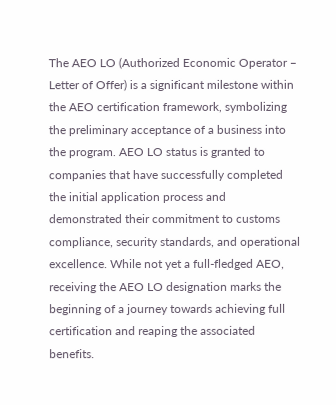The AEO LO (Authorized Economic Operator – Letter of Offer) is a significant milestone within the AEO certification framework, symbolizing the preliminary acceptance of a business into the program. AEO LO status is granted to companies that have successfully completed the initial application process and demonstrated their commitment to customs compliance, security standards, and operational excellence. While not yet a full-fledged AEO, receiving the AEO LO designation marks the beginning of a journey towards achieving full certification and reaping the associated benefits.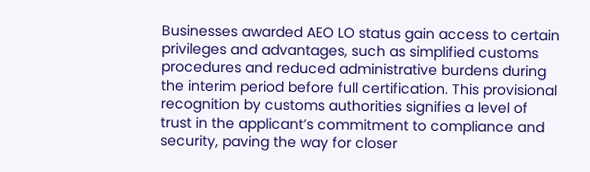Businesses awarded AEO LO status gain access to certain privileges and advantages, such as simplified customs procedures and reduced administrative burdens during the interim period before full certification. This provisional recognition by customs authorities signifies a level of trust in the applicant’s commitment to compliance and security, paving the way for closer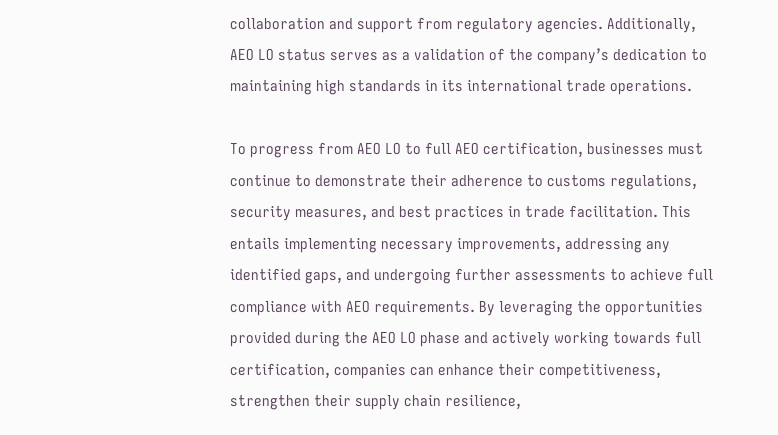collaboration and support from regulatory agencies. Additionally, AEO LO status serves as a validation of the company’s dedication to maintaining high standards in its international trade operations.

To progress from AEO LO to full AEO certification, businesses must continue to demonstrate their adherence to customs regulations, security measures, and best practices in trade facilitation. This entails implementing necessary improvements, addressing any identified gaps, and undergoing further assessments to achieve full compliance with AEO requirements. By leveraging the opportunities provided during the AEO LO phase and actively working towards full certification, companies can enhance their competitiveness, strengthen their supply chain resilience,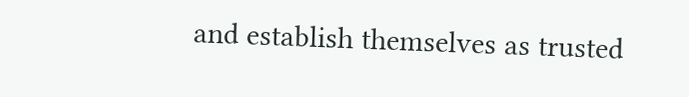and establish themselves as trusted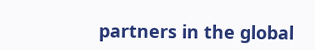partners in the global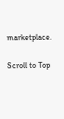marketplace.

Scroll to Top